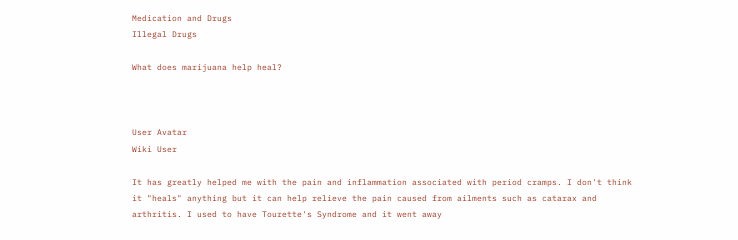Medication and Drugs
Illegal Drugs

What does marijuana help heal?



User Avatar
Wiki User

It has greatly helped me with the pain and inflammation associated with period cramps. I don't think it "heals" anything but it can help relieve the pain caused from ailments such as catarax and arthritis. I used to have Tourette's Syndrome and it went away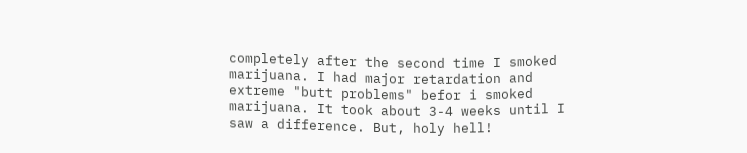completely after the second time I smoked marijuana. I had major retardation and extreme "butt problems" befor i smoked marijuana. It took about 3-4 weeks until I saw a difference. But, holy hell!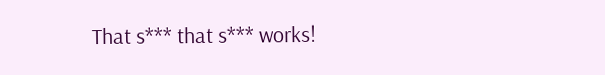That s*** that s*** works!